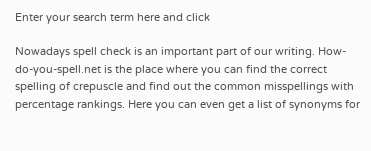Enter your search term here and click

Nowadays spell check is an important part of our writing. How-do-you-spell.net is the place where you can find the correct spelling of crepuscle and find out the common misspellings with percentage rankings. Here you can even get a list of synonyms for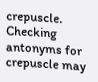crepuscle. Checking antonyms for crepuscle may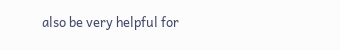also be very helpful for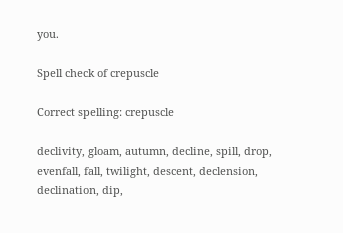you.

Spell check of crepuscle

Correct spelling: crepuscle

declivity, gloam, autumn, decline, spill, drop, evenfall, fall, twilight, descent, declension, declination, dip,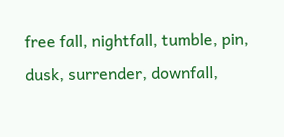free fall, nightfall, tumble, pin, dusk, surrender, downfall,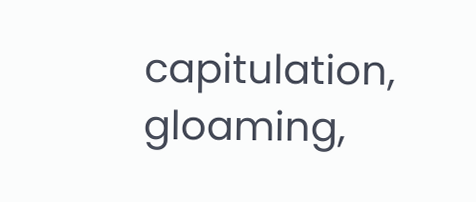capitulation, gloaming,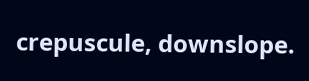crepuscule, downslope.